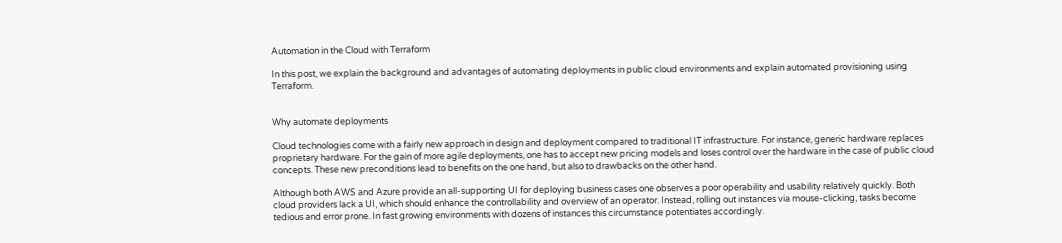Automation in the Cloud with Terraform

In this post, we explain the background and advantages of automating deployments in public cloud environments and explain automated provisioning using Terraform.


Why automate deployments

Cloud technologies come with a fairly new approach in design and deployment compared to traditional IT infrastructure. For instance, generic hardware replaces proprietary hardware. For the gain of more agile deployments, one has to accept new pricing models and loses control over the hardware in the case of public cloud concepts. These new preconditions lead to benefits on the one hand, but also to drawbacks on the other hand.

Although both AWS and Azure provide an all-supporting UI for deploying business cases one observes a poor operability and usability relatively quickly. Both cloud providers lack a UI, which should enhance the controllability and overview of an operator. Instead, rolling out instances via mouse-clicking, tasks become tedious and error prone. In fast growing environments with dozens of instances this circumstance potentiates accordingly.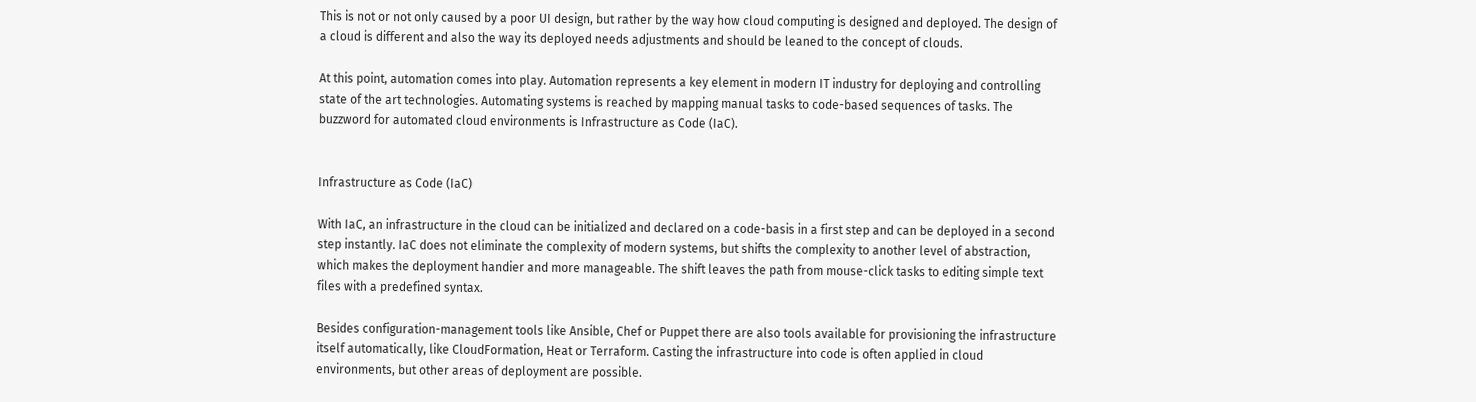This is not or not only caused by a poor UI design, but rather by the way how cloud computing is designed and deployed. The design of a cloud is different and also the way its deployed needs adjustments and should be leaned to the concept of clouds.

At this point, automation comes into play. Automation represents a key element in modern IT industry for deploying and controlling state of the art technologies. Automating systems is reached by mapping manual tasks to code-based sequences of tasks. The buzzword for automated cloud environments is Infrastructure as Code (IaC).


Infrastructure as Code (IaC)

With IaC, an infrastructure in the cloud can be initialized and declared on a code-basis in a first step and can be deployed in a second step instantly. IaC does not eliminate the complexity of modern systems, but shifts the complexity to another level of abstraction, which makes the deployment handier and more manageable. The shift leaves the path from mouse-click tasks to editing simple text files with a predefined syntax.

Besides configuration-management tools like Ansible, Chef or Puppet there are also tools available for provisioning the infrastructure itself automatically, like CloudFormation, Heat or Terraform. Casting the infrastructure into code is often applied in cloud environments, but other areas of deployment are possible.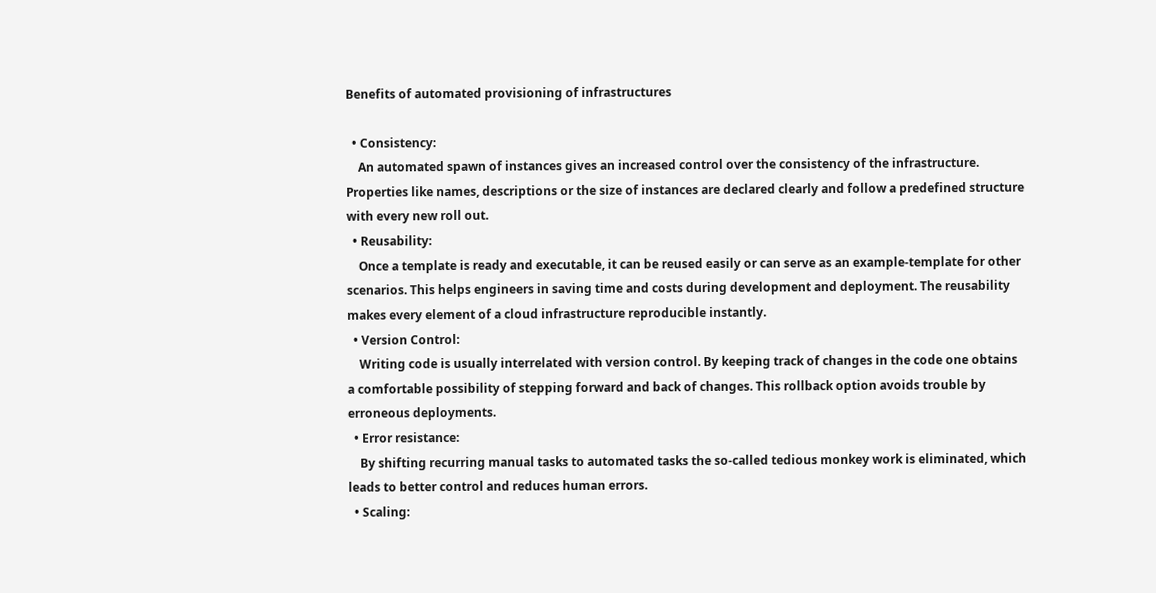Benefits of automated provisioning of infrastructures

  • Consistency:
    An automated spawn of instances gives an increased control over the consistency of the infrastructure. Properties like names, descriptions or the size of instances are declared clearly and follow a predefined structure with every new roll out.
  • Reusability:
    Once a template is ready and executable, it can be reused easily or can serve as an example-template for other scenarios. This helps engineers in saving time and costs during development and deployment. The reusability makes every element of a cloud infrastructure reproducible instantly.
  • Version Control:
    Writing code is usually interrelated with version control. By keeping track of changes in the code one obtains a comfortable possibility of stepping forward and back of changes. This rollback option avoids trouble by erroneous deployments.
  • Error resistance:
    By shifting recurring manual tasks to automated tasks the so-called tedious monkey work is eliminated, which leads to better control and reduces human errors.
  • Scaling: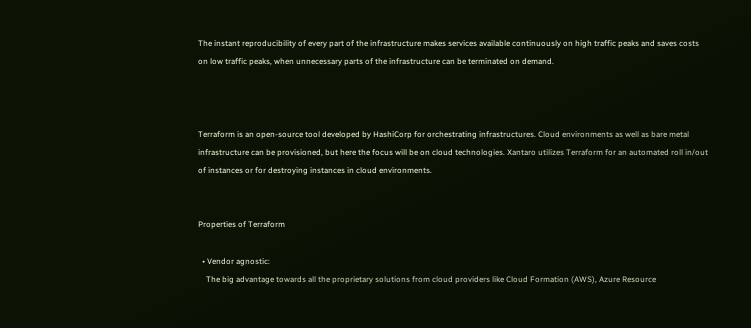The instant reproducibility of every part of the infrastructure makes services available continuously on high traffic peaks and saves costs on low traffic peaks, when unnecessary parts of the infrastructure can be terminated on demand.



Terraform is an open-source tool developed by HashiCorp for orchestrating infrastructures. Cloud environments as well as bare metal infrastructure can be provisioned, but here the focus will be on cloud technologies. Xantaro utilizes Terraform for an automated roll in/out of instances or for destroying instances in cloud environments.


Properties of Terraform

  • Vendor agnostic:
    The big advantage towards all the proprietary solutions from cloud providers like Cloud Formation (AWS), Azure Resource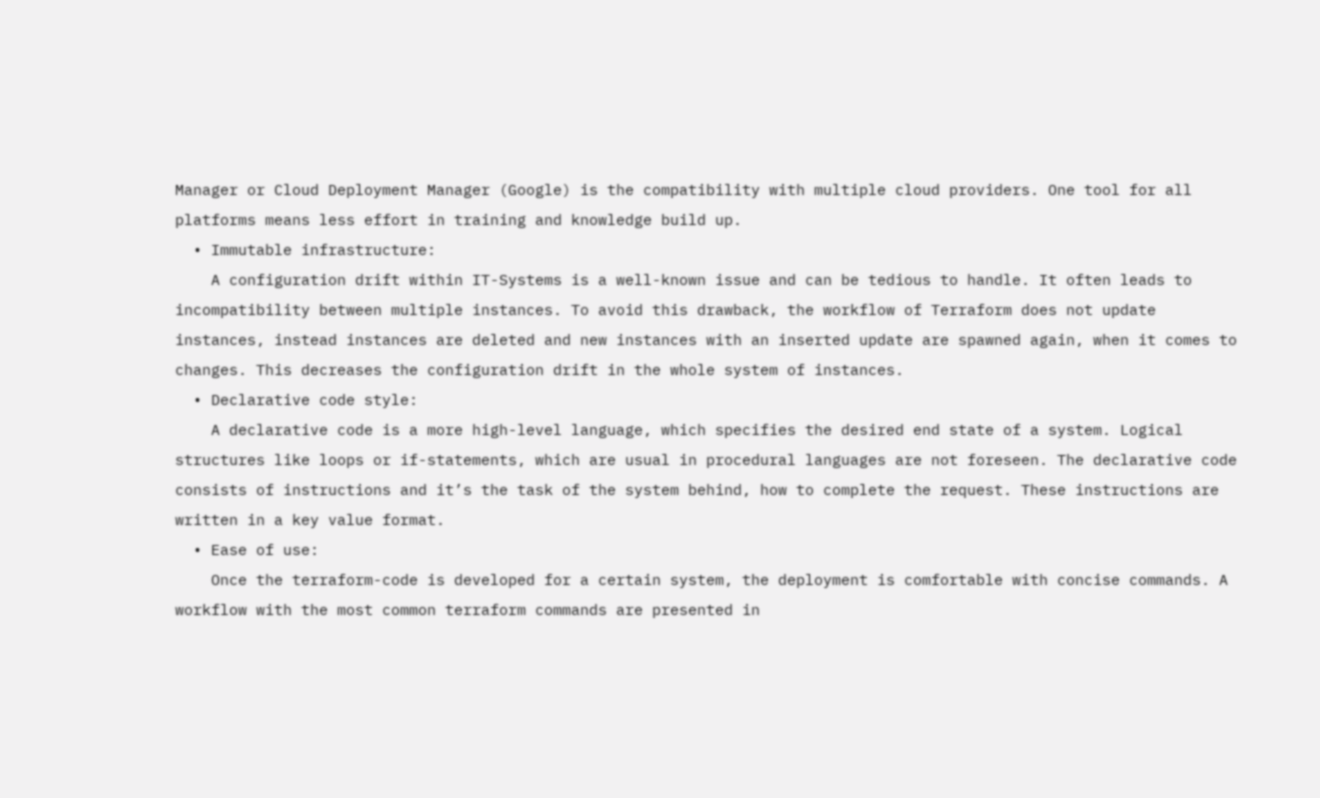Manager or Cloud Deployment Manager (Google) is the compatibility with multiple cloud providers. One tool for all platforms means less effort in training and knowledge build up.
  • Immutable infrastructure:
    A configuration drift within IT-Systems is a well-known issue and can be tedious to handle. It often leads to incompatibility between multiple instances. To avoid this drawback, the workflow of Terraform does not update instances, instead instances are deleted and new instances with an inserted update are spawned again, when it comes to changes. This decreases the configuration drift in the whole system of instances.
  • Declarative code style:
    A declarative code is a more high-level language, which specifies the desired end state of a system. Logical structures like loops or if-statements, which are usual in procedural languages are not foreseen. The declarative code consists of instructions and it’s the task of the system behind, how to complete the request. These instructions are written in a key value format.
  • Ease of use:
    Once the terraform-code is developed for a certain system, the deployment is comfortable with concise commands. A workflow with the most common terraform commands are presented in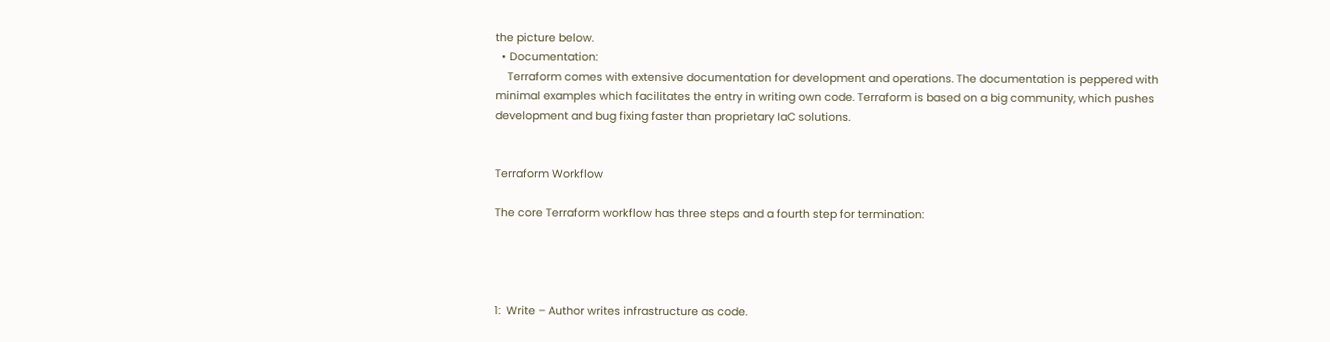the picture below.
  • Documentation:
    Terraform comes with extensive documentation for development and operations. The documentation is peppered with minimal examples which facilitates the entry in writing own code. Terraform is based on a big community, which pushes development and bug fixing faster than proprietary IaC solutions.


Terraform Workflow

The core Terraform workflow has three steps and a fourth step for termination:




1:  Write – Author writes infrastructure as code.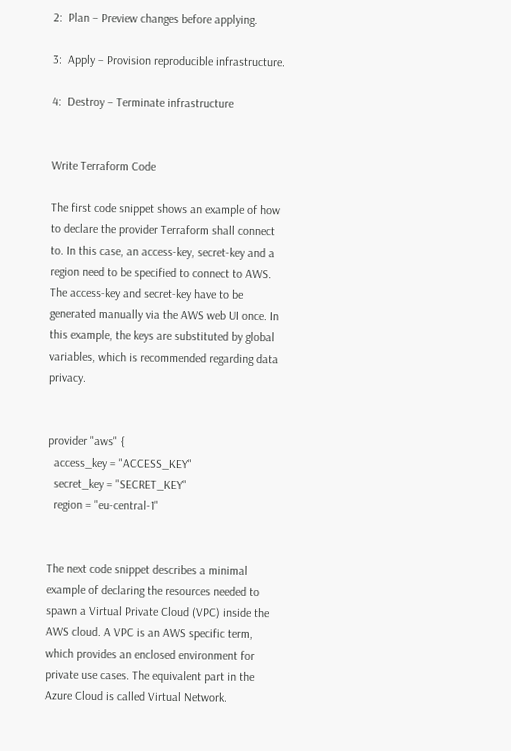2:  Plan – Preview changes before applying.

3:  Apply – Provision reproducible infrastructure.

4:  Destroy – Terminate infrastructure


Write Terraform Code

The first code snippet shows an example of how to declare the provider Terraform shall connect to. In this case, an access-key, secret-key and a region need to be specified to connect to AWS. The access-key and secret-key have to be generated manually via the AWS web UI once. In this example, the keys are substituted by global variables, which is recommended regarding data privacy.


provider "aws" {
  access_key = "ACCESS_KEY"
  secret_key = "SECRET_KEY"
  region = "eu-central-1"


The next code snippet describes a minimal example of declaring the resources needed to spawn a Virtual Private Cloud (VPC) inside the AWS cloud. A VPC is an AWS specific term, which provides an enclosed environment for private use cases. The equivalent part in the Azure Cloud is called Virtual Network.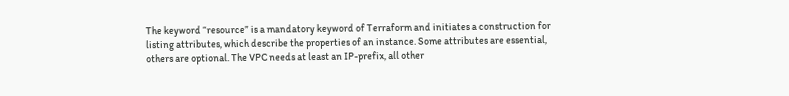The keyword “resource” is a mandatory keyword of Terraform and initiates a construction for listing attributes, which describe the properties of an instance. Some attributes are essential, others are optional. The VPC needs at least an IP-prefix, all other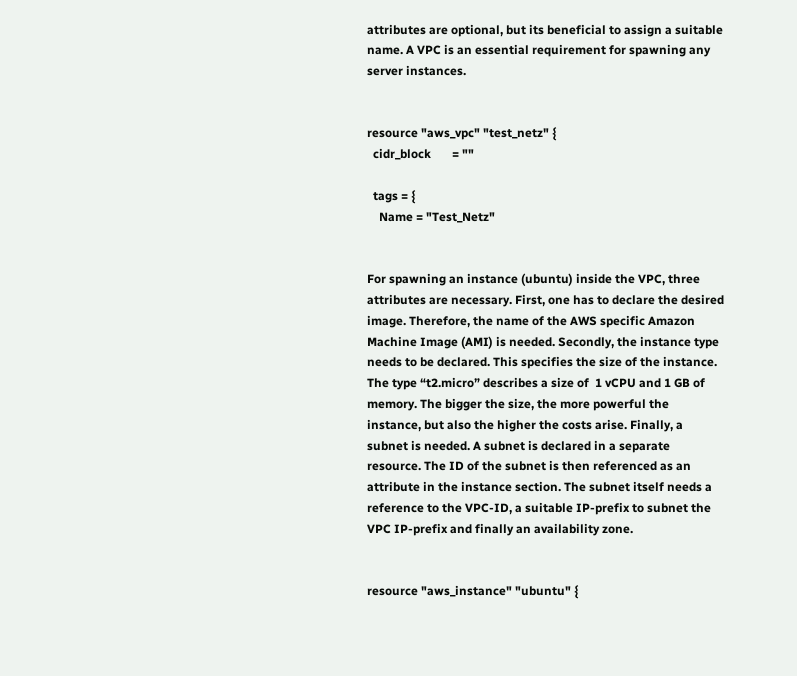attributes are optional, but its beneficial to assign a suitable name. A VPC is an essential requirement for spawning any server instances.


resource "aws_vpc" "test_netz" {
  cidr_block       = ""

  tags = {
    Name = "Test_Netz"


For spawning an instance (ubuntu) inside the VPC, three attributes are necessary. First, one has to declare the desired image. Therefore, the name of the AWS specific Amazon Machine Image (AMI) is needed. Secondly, the instance type needs to be declared. This specifies the size of the instance. The type “t2.micro” describes a size of  1 vCPU and 1 GB of memory. The bigger the size, the more powerful the instance, but also the higher the costs arise. Finally, a subnet is needed. A subnet is declared in a separate resource. The ID of the subnet is then referenced as an attribute in the instance section. The subnet itself needs a reference to the VPC-ID, a suitable IP-prefix to subnet the VPC IP-prefix and finally an availability zone.


resource "aws_instance" "ubuntu" {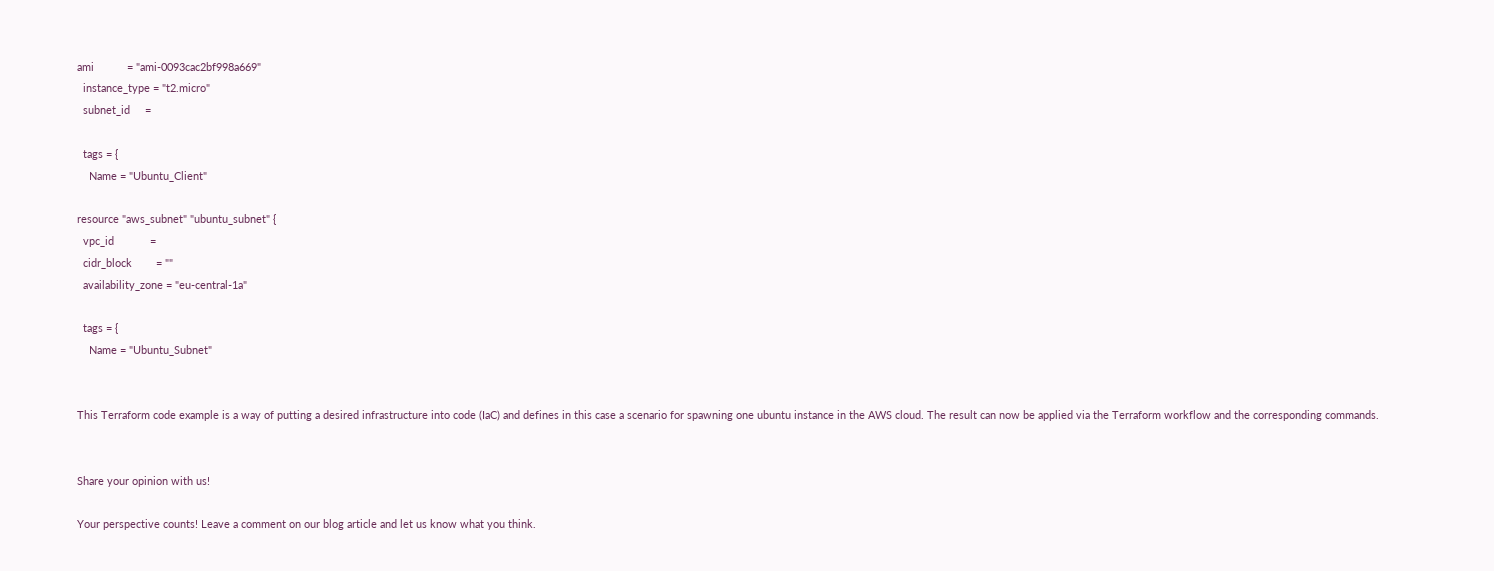ami           = "ami-0093cac2bf998a669"
  instance_type = "t2.micro"
  subnet_id     =

  tags = {
    Name = "Ubuntu_Client"

resource "aws_subnet" "ubuntu_subnet" {
  vpc_id            =
  cidr_block        = ""
  availability_zone = "eu-central-1a"

  tags = {
    Name = "Ubuntu_Subnet"


This Terraform code example is a way of putting a desired infrastructure into code (IaC) and defines in this case a scenario for spawning one ubuntu instance in the AWS cloud. The result can now be applied via the Terraform workflow and the corresponding commands.


Share your opinion with us!

Your perspective counts! Leave a comment on our blog article and let us know what you think.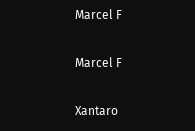Marcel F

Marcel F

Xantaro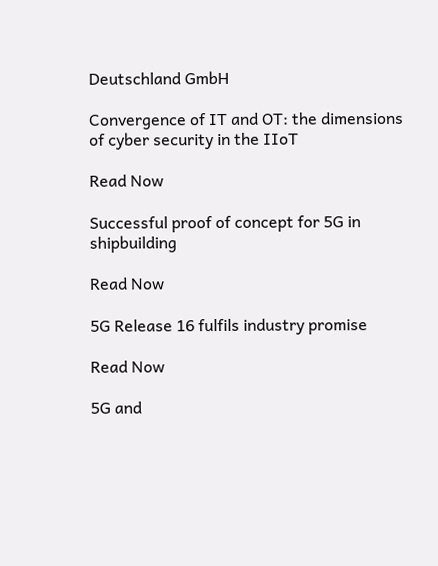Deutschland GmbH

Convergence of IT and OT: the dimensions of cyber security in the IIoT

Read Now

Successful proof of concept for 5G in shipbuilding

Read Now

5G Release 16 fulfils industry promise

Read Now

5G and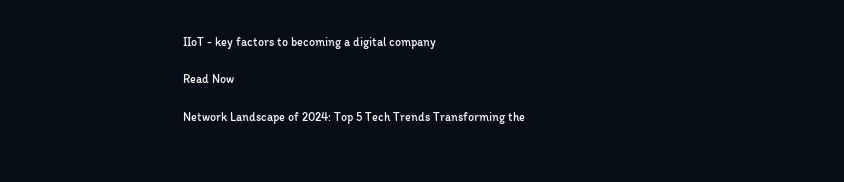IIoT - key factors to becoming a digital company

Read Now

Network Landscape of 2024: Top 5 Tech Trends Transforming the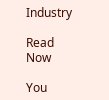Industry

Read Now

You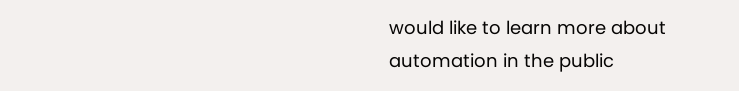would like to learn more about automation in the public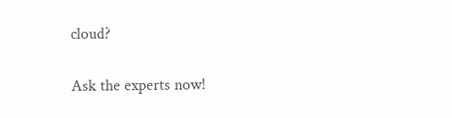cloud?

Ask the experts now!